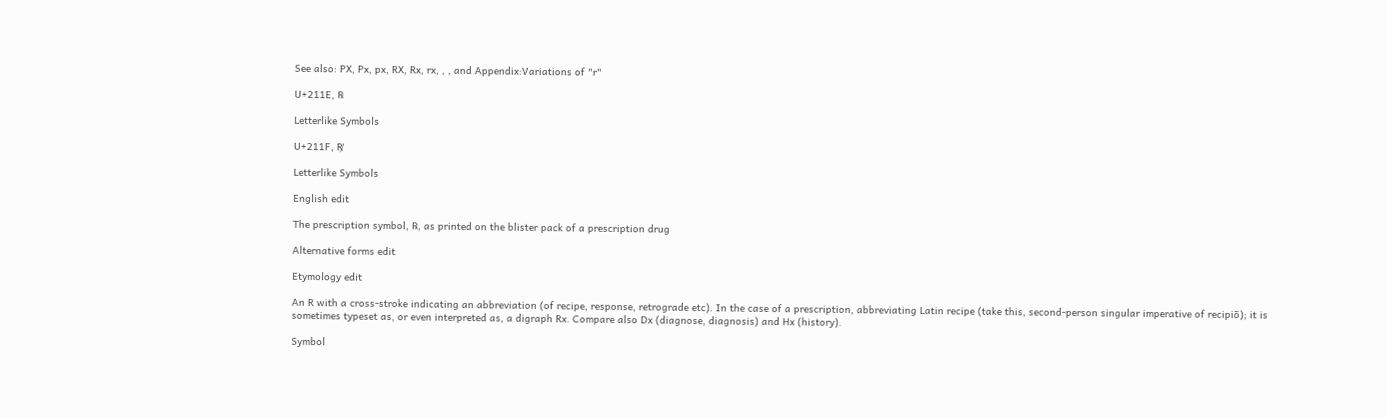See also: PX, Px, px, RX, Rx, rx, , , and Appendix:Variations of "r"

U+211E, ℞

Letterlike Symbols

U+211F, ℟

Letterlike Symbols

English edit

The prescription symbol, ℞, as printed on the blister pack of a prescription drug

Alternative forms edit

Etymology edit

An R with a cross-stroke indicating an abbreviation (of recipe, response, retrograde etc). In the case of a prescription, abbreviating Latin recipe (take this, second-person singular imperative of recipiō); it is sometimes typeset as, or even interpreted as, a digraph Rx. Compare also Dx (diagnose, diagnosis) and Hx (history).

Symbol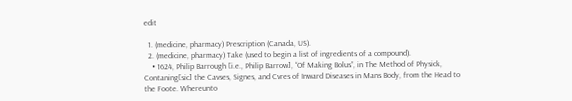edit

  1. (medicine, pharmacy) Prescription (Canada, US).
  2. (medicine, pharmacy) Take (used to begin a list of ingredients of a compound).
    • 1624, Philip Barrough [i.e., Philip Barrow], “Of Making Bolus”, in The Method of Physick, Contaning[sic] the Cavses, Signes, and Cvres of Inward Diseases in Mans Body, from the Head to the Foote. Whereunto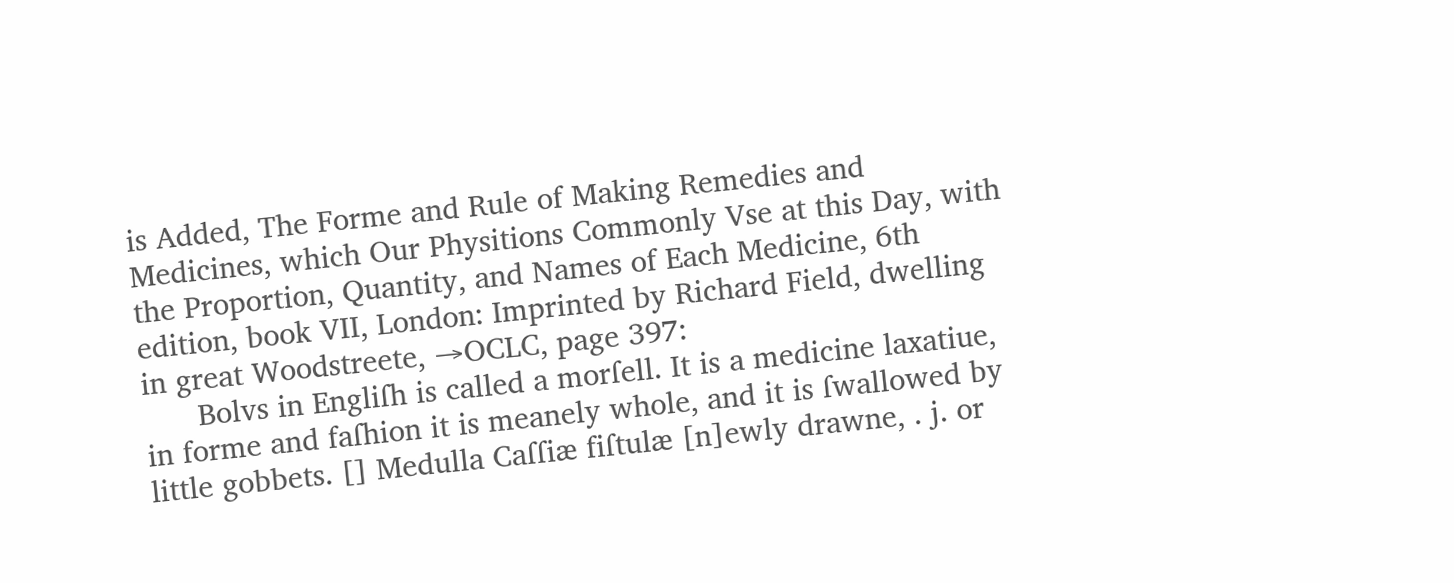is Added, The Forme and Rule of Making Remedies and Medicines, which Our Physitions Commonly Vse at this Day, with the Proportion, Quantity, and Names of Each Medicine, 6th edition, book VII, London: Imprinted by Richard Field, dwelling in great Woodstreete, →OCLC, page 397:
      Bolvs in Engliſh is called a morſell. It is a medicine laxatiue, in forme and faſhion it is meanely whole, and it is ſwallowed by little gobbets. [] Medulla Caſſiæ fiſtulæ [n]ewly drawne, . j. or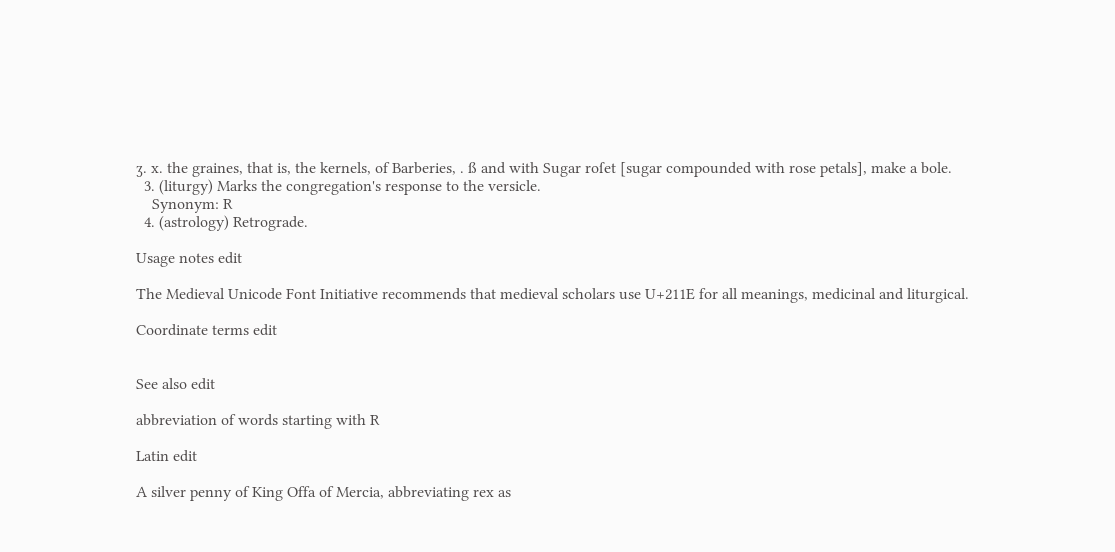ʒ. x. the graines, that is, the kernels, of Barberies, . ß and with Sugar roſet [sugar compounded with rose petals], make a bole.
  3. (liturgy) Marks the congregation's response to the versicle.
    Synonym: R
  4. (astrology) Retrograde.

Usage notes edit

The Medieval Unicode Font Initiative recommends that medieval scholars use U+211E for all meanings, medicinal and liturgical.

Coordinate terms edit


See also edit

abbreviation of words starting with R

Latin edit

A silver penny of King Offa of Mercia, abbreviating rex as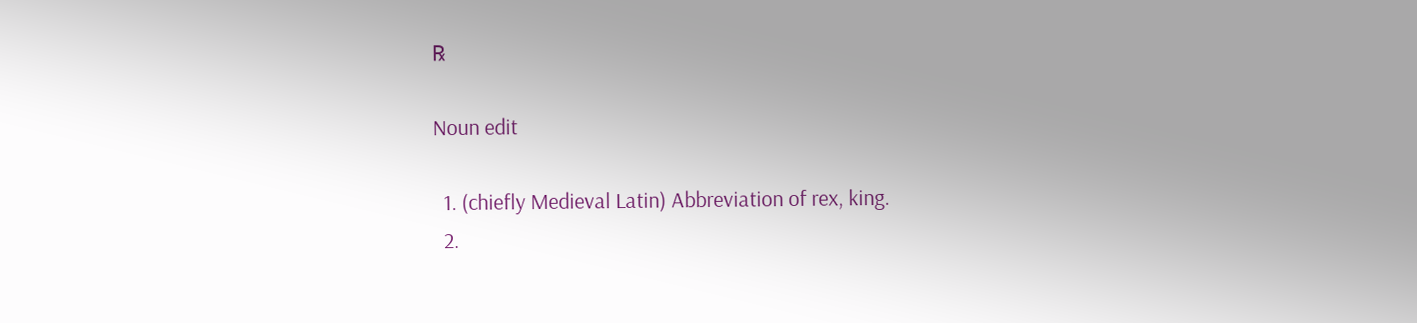℞

Noun edit

  1. (chiefly Medieval Latin) Abbreviation of rex, king.
  2.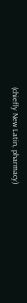(chiefly New Latin, pharmacy)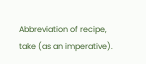Abbreviation of recipe, take (as an imperative).